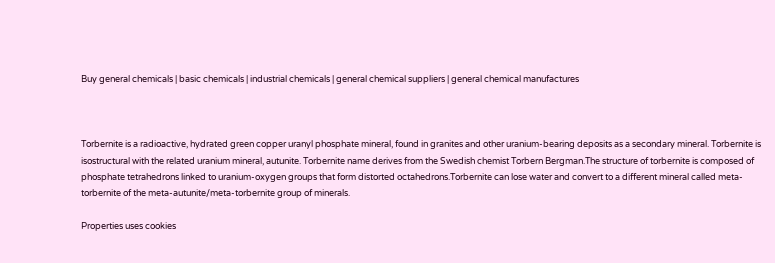Buy general chemicals | basic chemicals | industrial chemicals | general chemical suppliers | general chemical manufactures



Torbernite is a radioactive, hydrated green copper uranyl phosphate mineral, found in granites and other uranium-bearing deposits as a secondary mineral. Torbernite is isostructural with the related uranium mineral, autunite. Torbernite name derives from the Swedish chemist Torbern Bergman.The structure of torbernite is composed of phosphate tetrahedrons linked to uranium-oxygen groups that form distorted octahedrons.Torbernite can lose water and convert to a different mineral called meta-torbernite of the meta-autunite/meta-torbernite group of minerals.

Properties uses cookies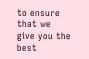to ensure that we give you the best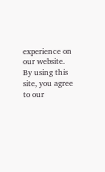experience on our website. By using this site, you agree to our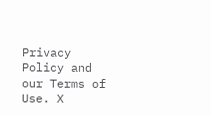Privacy Policy and our Terms of Use. X